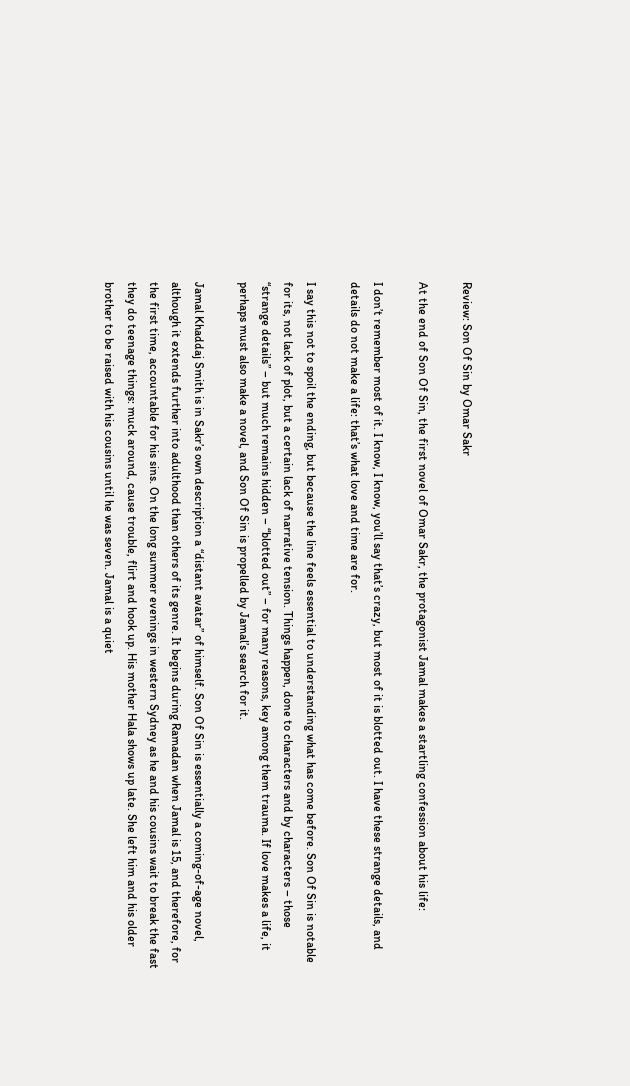Review: Son Of Sin by Omar Sakr

At the end of Son Of Sin, the first novel of Omar Sakr, the protagonist Jamal makes a startling confession about his life:

I don’t remember most of it. I know, I know, you’ll say that’s crazy, but most of it is blotted out. I have these strange details, and details do not make a life: that’s what love and time are for.

I say this not to spoil the ending, but because the line feels essential to understanding what has come before. Son Of Sin is notable for its, not lack of plot, but a certain lack of narrative tension. Things happen, done to characters and by characters – those “strange details” – but much remains hidden – “blotted out” – for many reasons, key among them trauma. If love makes a life, it perhaps must also make a novel, and Son Of Sin is propelled by Jamal’s search for it.

Jamal Khaddaj Smith is in Sakr’s own description a “distant avatar” of himself. Son Of Sin is essentially a coming-of-age novel, although it extends further into adulthood than others of its genre. It begins during Ramadan when Jamal is 15, and therefore, for the first time, accountable for his sins. On the long summer evenings in western Sydney as he and his cousins wait to break the fast they do teenage things: muck around, cause trouble, flirt and hook up. His mother Hala shows up late. She left him and his older brother to be raised with his cousins until he was seven. Jamal is a quiet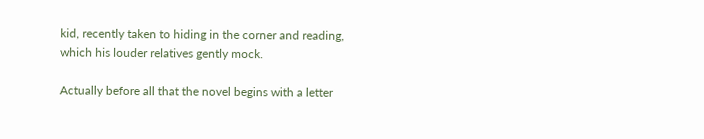kid, recently taken to hiding in the corner and reading, which his louder relatives gently mock.

Actually before all that the novel begins with a letter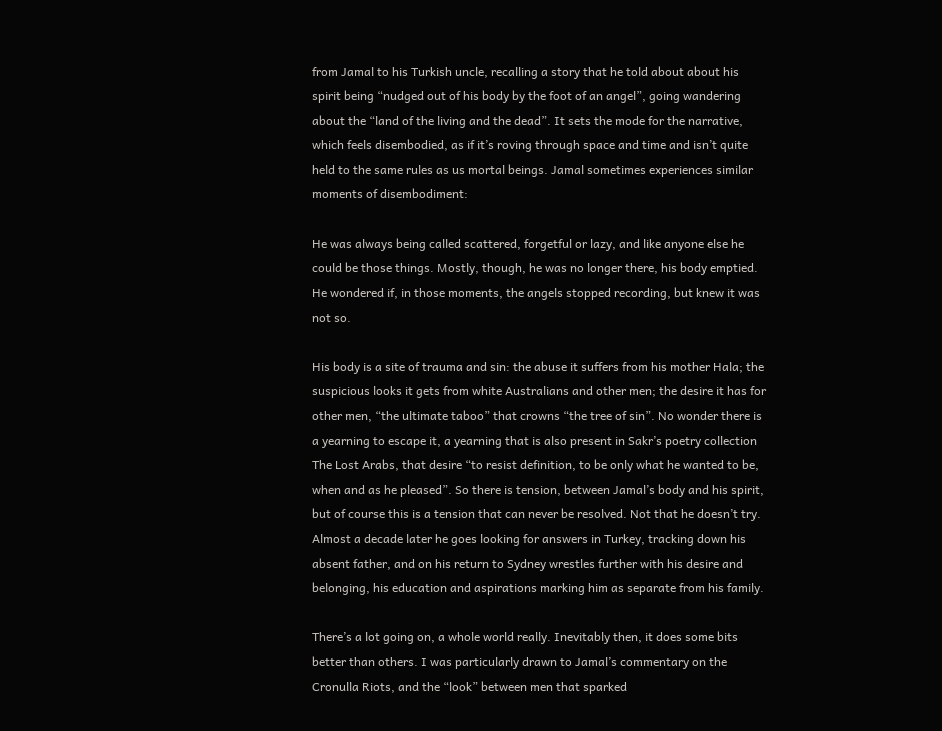from Jamal to his Turkish uncle, recalling a story that he told about about his spirit being “nudged out of his body by the foot of an angel”, going wandering about the “land of the living and the dead”. It sets the mode for the narrative, which feels disembodied, as if it’s roving through space and time and isn’t quite held to the same rules as us mortal beings. Jamal sometimes experiences similar moments of disembodiment:

He was always being called scattered, forgetful or lazy, and like anyone else he could be those things. Mostly, though, he was no longer there, his body emptied. He wondered if, in those moments, the angels stopped recording, but knew it was not so.

His body is a site of trauma and sin: the abuse it suffers from his mother Hala; the suspicious looks it gets from white Australians and other men; the desire it has for other men, “the ultimate taboo” that crowns “the tree of sin”. No wonder there is a yearning to escape it, a yearning that is also present in Sakr’s poetry collection The Lost Arabs, that desire “to resist definition, to be only what he wanted to be, when and as he pleased”. So there is tension, between Jamal’s body and his spirit, but of course this is a tension that can never be resolved. Not that he doesn’t try. Almost a decade later he goes looking for answers in Turkey, tracking down his absent father, and on his return to Sydney wrestles further with his desire and belonging, his education and aspirations marking him as separate from his family.

There’s a lot going on, a whole world really. Inevitably then, it does some bits better than others. I was particularly drawn to Jamal’s commentary on the Cronulla Riots, and the “look” between men that sparked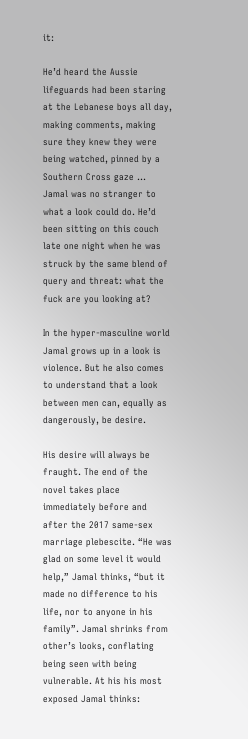it:

He’d heard the Aussie lifeguards had been staring at the Lebanese boys all day, making comments, making sure they knew they were being watched, pinned by a Southern Cross gaze … Jamal was no stranger to what a look could do. He’d been sitting on this couch late one night when he was struck by the same blend of query and threat: what the fuck are you looking at?

In the hyper-masculine world Jamal grows up in a look is violence. But he also comes to understand that a look between men can, equally as dangerously, be desire.

His desire will always be fraught. The end of the novel takes place immediately before and after the 2017 same-sex marriage plebescite. “He was glad on some level it would help,” Jamal thinks, “but it made no difference to his life, nor to anyone in his family”. Jamal shrinks from other’s looks, conflating being seen with being vulnerable. At his his most exposed Jamal thinks: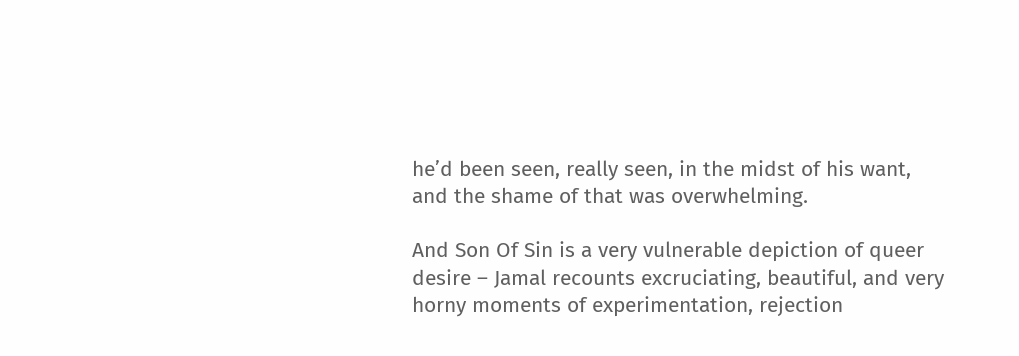he’d been seen, really seen, in the midst of his want, and the shame of that was overwhelming.

And Son Of Sin is a very vulnerable depiction of queer desire – Jamal recounts excruciating, beautiful, and very horny moments of experimentation, rejection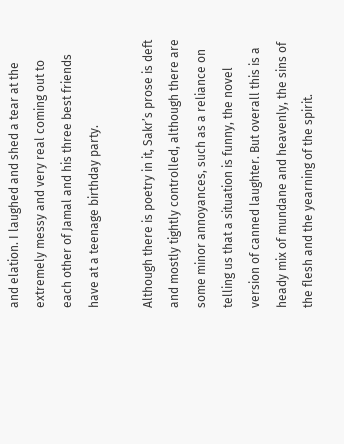and elation. I laughed and shed a tear at the extremely messy and very real coming out to each other of Jamal and his three best friends have at a teenage birthday party.

Although there is poetry in it, Sakr’s prose is deft and mostly tightly controlled, although there are some minor annoyances, such as a reliance on telling us that a situation is funny, the novel version of canned laughter. But overall this is a heady mix of mundane and heavenly, the sins of the flesh and the yearning of the spirit.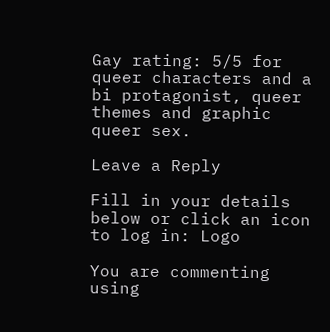Gay rating: 5/5 for queer characters and a bi protagonist, queer themes and graphic queer sex.

Leave a Reply

Fill in your details below or click an icon to log in: Logo

You are commenting using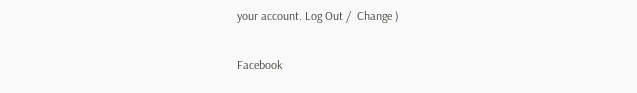your account. Log Out /  Change )

Facebook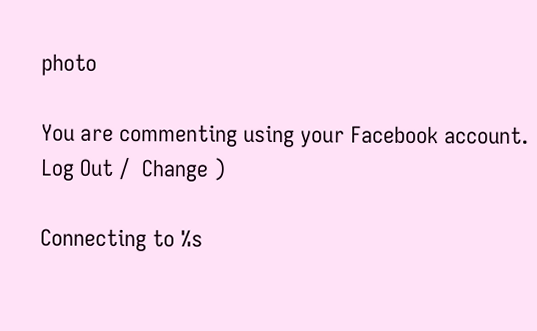photo

You are commenting using your Facebook account. Log Out /  Change )

Connecting to %s